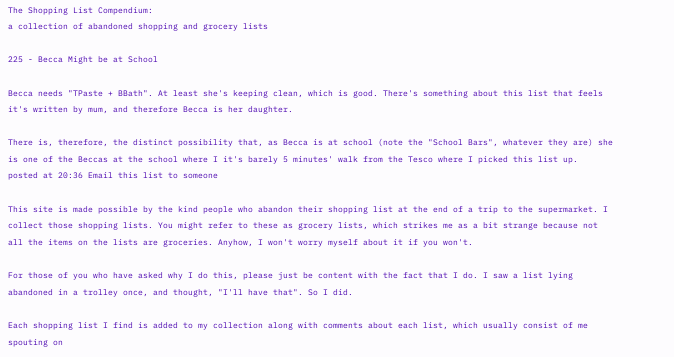The Shopping List Compendium:
a collection of abandoned shopping and grocery lists

225 - Becca Might be at School

Becca needs "TPaste + BBath". At least she's keeping clean, which is good. There's something about this list that feels it's written by mum, and therefore Becca is her daughter.

There is, therefore, the distinct possibility that, as Becca is at school (note the "School Bars", whatever they are) she is one of the Beccas at the school where I it's barely 5 minutes' walk from the Tesco where I picked this list up.
posted at 20:36 Email this list to someone

This site is made possible by the kind people who abandon their shopping list at the end of a trip to the supermarket. I collect those shopping lists. You might refer to these as grocery lists, which strikes me as a bit strange because not all the items on the lists are groceries. Anyhow, I won't worry myself about it if you won't.

For those of you who have asked why I do this, please just be content with the fact that I do. I saw a list lying abandoned in a trolley once, and thought, "I'll have that". So I did.

Each shopping list I find is added to my collection along with comments about each list, which usually consist of me spouting on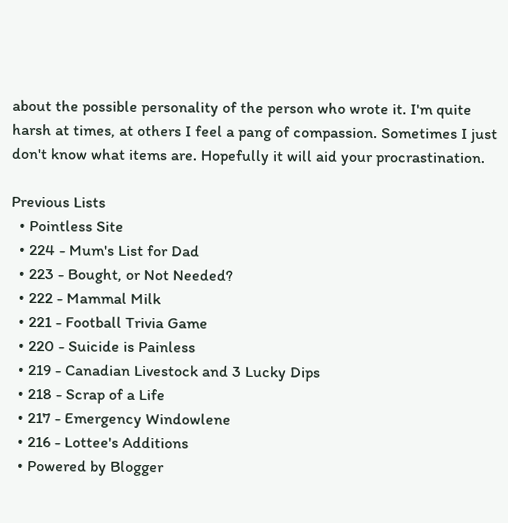about the possible personality of the person who wrote it. I'm quite harsh at times, at others I feel a pang of compassion. Sometimes I just don't know what items are. Hopefully it will aid your procrastination.

Previous Lists
  • Pointless Site
  • 224 - Mum's List for Dad
  • 223 - Bought, or Not Needed?
  • 222 - Mammal Milk
  • 221 - Football Trivia Game
  • 220 - Suicide is Painless
  • 219 - Canadian Livestock and 3 Lucky Dips
  • 218 - Scrap of a Life
  • 217 - Emergency Windowlene
  • 216 - Lottee's Additions
  • Powered by Blogger